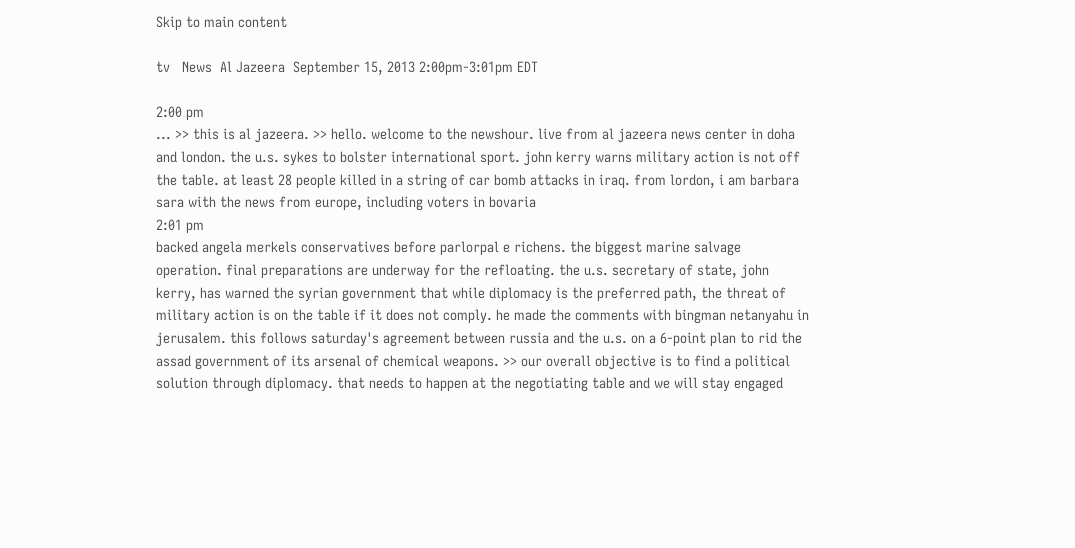Skip to main content

tv   News  Al Jazeera  September 15, 2013 2:00pm-3:01pm EDT

2:00 pm
... >> this is al jazeera. >> hello. welcome to the newshour. live from al jazeera news center in doha and london. the u.s. sykes to bolster international sport. john kerry warns military action is not off the table. at least 28 people killed in a string of car bomb attacks in iraq. from lordon, i am barbara sara with the news from europe, including voters in bovaria
2:01 pm
backed angela merkels conservatives before parlorpal e richens. the biggest marine salvage operation. final preparations are underway for the refloating. the u.s. secretary of state, john kerry, has warned the syrian government that while diplomacy is the preferred path, the threat of military action is on the table if it does not comply. he made the comments with bingman netanyahu in jerusalem. this follows saturday's agreement between russia and the u.s. on a 6-point plan to rid the assad government of its arsenal of chemical weapons. >> our overall objective is to find a political solution through diplomacy. that needs to happen at the negotiating table and we will stay engaged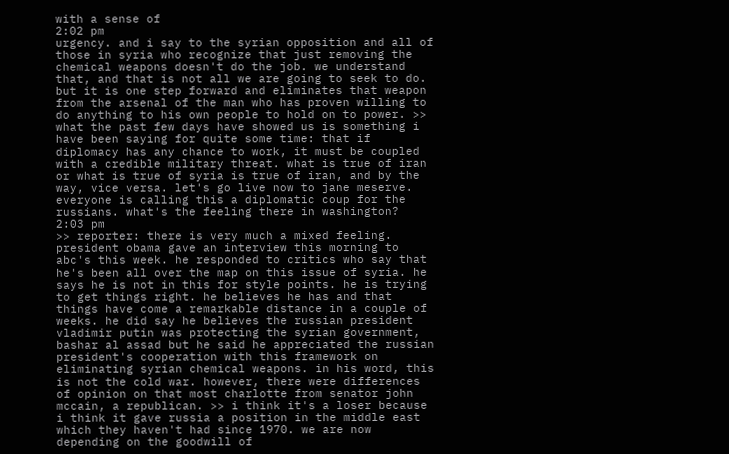with a sense of
2:02 pm
urgency. and i say to the syrian opposition and all of those in syria who recognize that just removing the chemical weapons doesn't do the job. we understand that, and that is not all we are going to seek to do. but it is one step forward and eliminates that weapon from the arsenal of the man who has proven willing to do anything to his own people to hold on to power. >> what the past few days have showed us is something i have been saying for quite some time: that if diplomacy has any chance to work, it must be coupled with a credible military threat. what is true of iran or what is true of syria is true of iran, and by the way, vice versa. let's go live now to jane meserve. everyone is calling this a diplomatic coup for the russians. what's the feeling there in washington?
2:03 pm
>> reporter: there is very much a mixed feeling. president obama gave an interview this morning to abc's this week. he responded to critics who say that he's been all over the map on this issue of syria. he says he is not in this for style points. he is trying to get things right. he believes he has and that things have come a remarkable distance in a couple of weeks. he did say he believes the russian president vladimir putin was protecting the syrian government, bashar al assad but he said he appreciated the russian president's cooperation with this framework on eliminating syrian chemical weapons. in his word, this is not the cold war. however, there were differences of opinion on that most charlotte from senator john mccain, a republican. >> i think it's a loser because i think it gave russia a position in the middle east which they haven't had since 1970. we are now depending on the goodwill of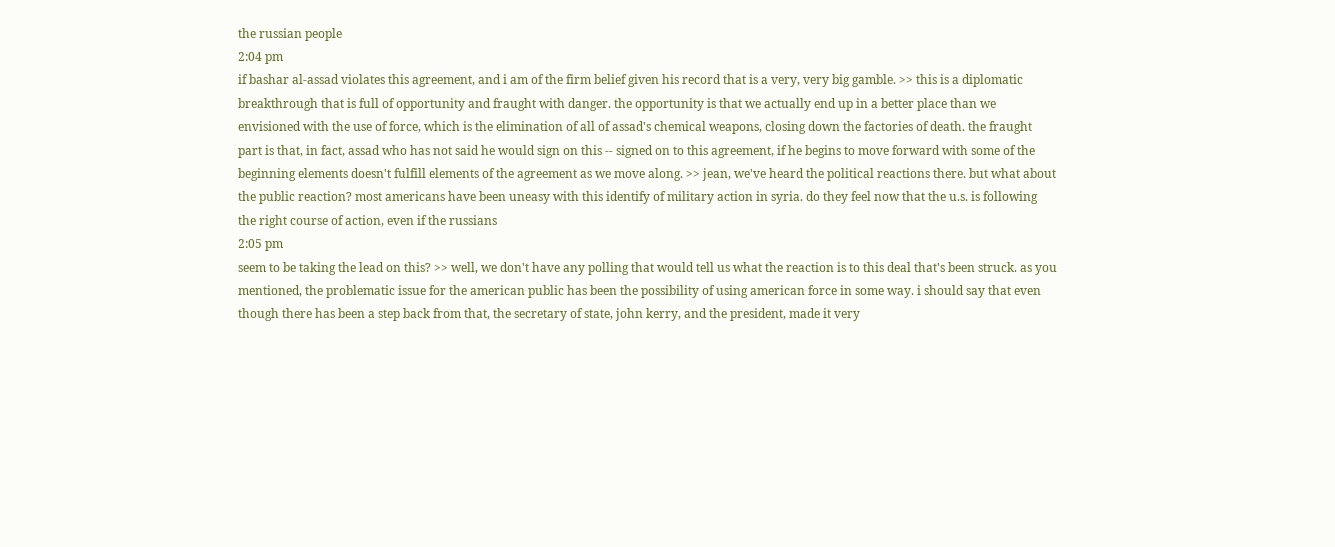the russian people
2:04 pm
if bashar al-assad violates this agreement, and i am of the firm belief given his record that is a very, very big gamble. >> this is a diplomatic breakthrough that is full of opportunity and fraught with danger. the opportunity is that we actually end up in a better place than we envisioned with the use of force, which is the elimination of all of assad's chemical weapons, closing down the factories of death. the fraught part is that, in fact, assad who has not said he would sign on this -- signed on to this agreement, if he begins to move forward with some of the beginning elements doesn't fulfill elements of the agreement as we move along. >> jean, we've heard the political reactions there. but what about the public reaction? most americans have been uneasy with this identify of military action in syria. do they feel now that the u.s. is following the right course of action, even if the russians
2:05 pm
seem to be taking the lead on this? >> well, we don't have any polling that would tell us what the reaction is to this deal that's been struck. as you mentioned, the problematic issue for the american public has been the possibility of using american force in some way. i should say that even though there has been a step back from that, the secretary of state, john kerry, and the president, made it very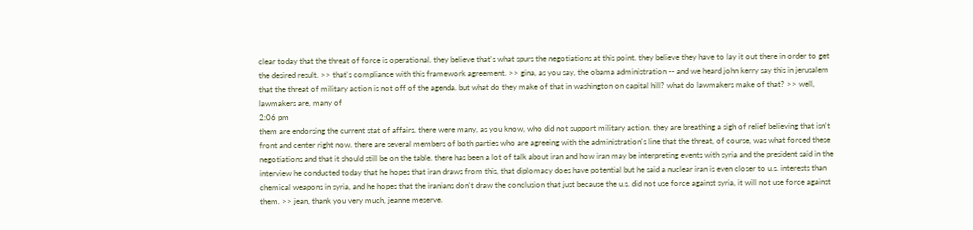clear today that the threat of force is operational. they believe that's what spurs the negotiations at this point. they believe they have to lay it out there in order to get the desired result. >> that's compliance with this framework agreement. >> gina, as you say, the obama administration -- and we heard john kerry say this in jerusalem that the threat of military action is not off of the agenda. but what do they make of that in washington on capital hill? what do lawmakers make of that? >> well, lawmakers are, many of
2:06 pm
them are endorsing the current stat of affairs. there were many, as you know, who did not support military action. they are breathing a sigh of relief believing that isn't front and center right now. there are several members of both parties who are agreeing with the administration's line that the threat, of course, was what forced these negotiations and that it should still be on the table. there has been a lot of talk about iran and how iran may be interpreting events with syria and the president said in the interview he conducted today that he hopes that iran draws from this, that diplomacy does have potential but he said a nuclear iran is even closer to u.s. interests than chemical weapons in syria, and he hopes that the iranians don't draw the conclusion that just because the u.s. did not use force against syria, it will not use force against them. >> jean, thank you very much, jeanne meserve.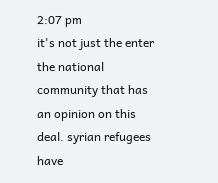2:07 pm
it's not just the enter the national community that has an opinion on this deal. syrian refugees have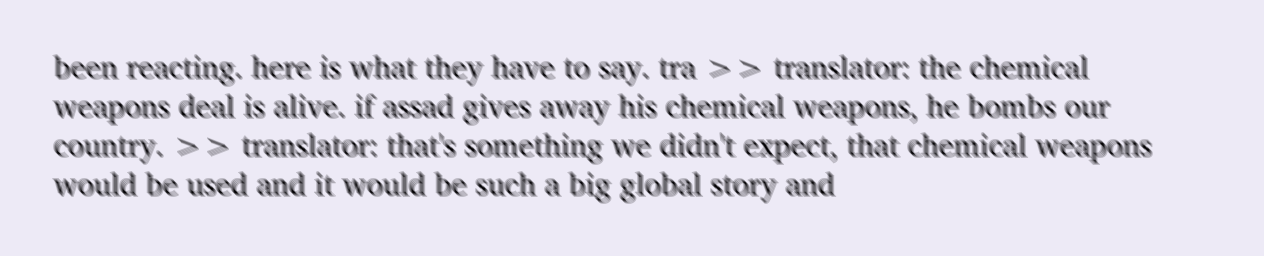been reacting. here is what they have to say. tra >> translator: the chemical weapons deal is alive. if assad gives away his chemical weapons, he bombs our country. >> translator: that's something we didn't expect, that chemical weapons would be used and it would be such a big global story and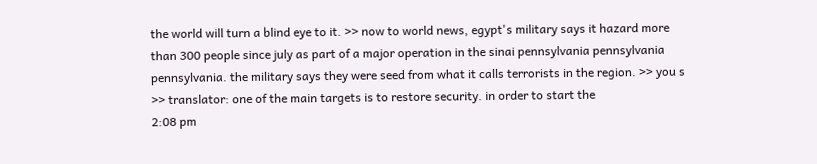the world will turn a blind eye to it. >> now to world news, egypt's military says it hazard more than 300 people since july as part of a major operation in the sinai pennsylvania pennsylvania pennsylvania. the military says they were seed from what it calls terrorists in the region. >> you s >> translator: one of the main targets is to restore security. in order to start the
2:08 pm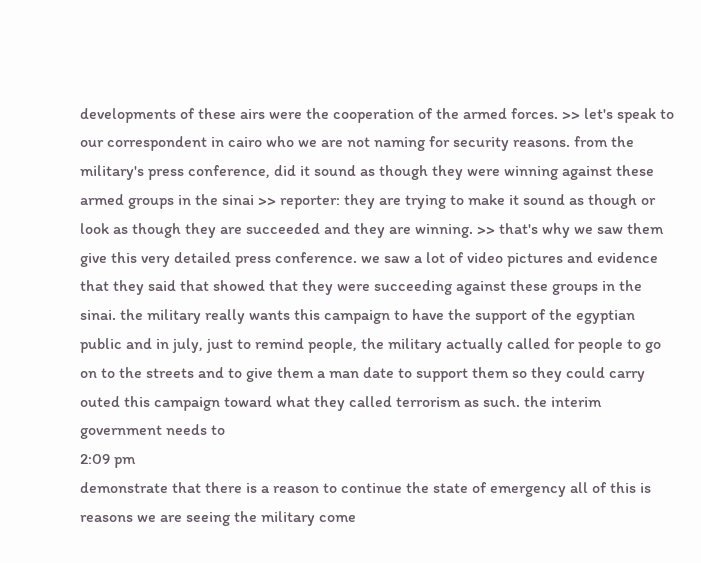developments of these airs were the cooperation of the armed forces. >> let's speak to our correspondent in cairo who we are not naming for security reasons. from the military's press conference, did it sound as though they were winning against these armed groups in the sinai >> reporter: they are trying to make it sound as though or look as though they are succeeded and they are winning. >> that's why we saw them give this very detailed press conference. we saw a lot of video pictures and evidence that they said that showed that they were succeeding against these groups in the sinai. the military really wants this campaign to have the support of the egyptian public and in july, just to remind people, the military actually called for people to go on to the streets and to give them a man date to support them so they could carry outed this campaign toward what they called terrorism as such. the interim government needs to
2:09 pm
demonstrate that there is a reason to continue the state of emergency all of this is reasons we are seeing the military come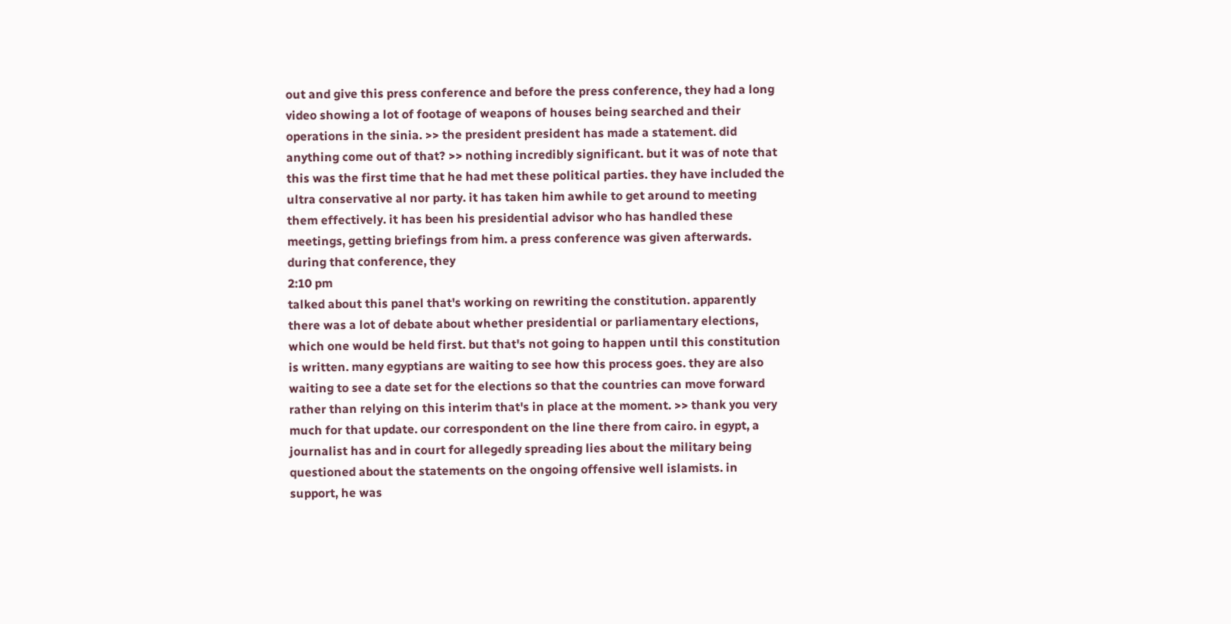out and give this press conference and before the press conference, they had a long video showing a lot of footage of weapons of houses being searched and their operations in the sinia. >> the president president has made a statement. did anything come out of that? >> nothing incredibly significant. but it was of note that this was the first time that he had met these political parties. they have included the ultra conservative al nor party. it has taken him awhile to get around to meeting them effectively. it has been his presidential advisor who has handled these meetings, getting briefings from him. a press conference was given afterwards. during that conference, they
2:10 pm
talked about this panel that's working on rewriting the constitution. apparently there was a lot of debate about whether presidential or parliamentary elections, which one would be held first. but that's not going to happen until this constitution is written. many egyptians are waiting to see how this process goes. they are also waiting to see a date set for the elections so that the countries can move forward rather than relying on this interim that's in place at the moment. >> thank you very much for that update. our correspondent on the line there from cairo. in egypt, a journalist has and in court for allegedly spreading lies about the military being questioned about the statements on the ongoing offensive well islamists. in support, he was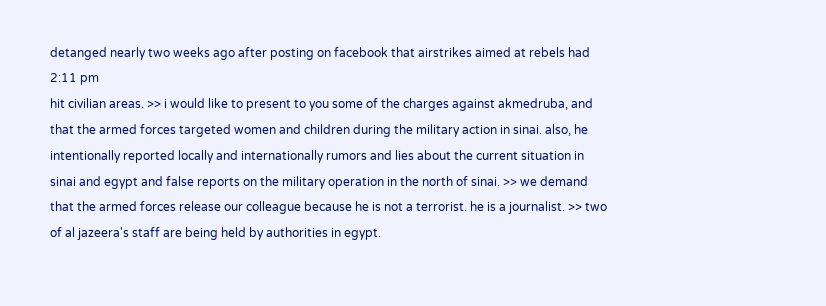detanged nearly two weeks ago after posting on facebook that airstrikes aimed at rebels had
2:11 pm
hit civilian areas. >> i would like to present to you some of the charges against akmedruba, and that the armed forces targeted women and children during the military action in sinai. also, he intentionally reported locally and internationally rumors and lies about the current situation in sinai and egypt and false reports on the military operation in the north of sinai. >> we demand that the armed forces release our colleague because he is not a terrorist. he is a journalist. >> two of al jazeera's staff are being held by authorities in egypt.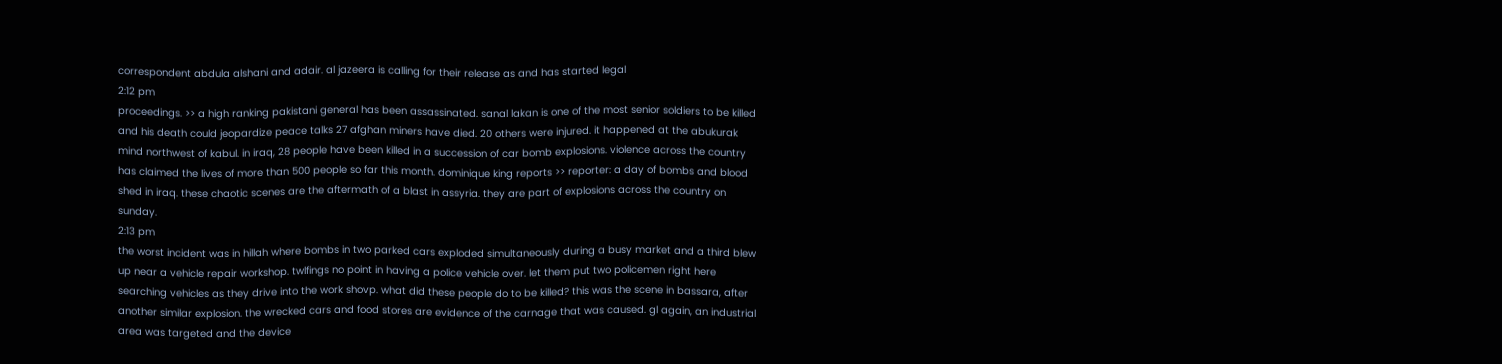correspondent abdula alshani and adair. al jazeera is calling for their release as and has started legal
2:12 pm
proceedings. >> a high ranking pakistani general has been assassinated. sanal lakan is one of the most senior soldiers to be killed and his death could jeopardize peace talks 27 afghan miners have died. 20 others were injured. it happened at the abukurak mind northwest of kabul. in iraq, 28 people have been killed in a succession of car bomb explosions. violence across the country has claimed the lives of more than 500 people so far this month. dominique king reports >> reporter: a day of bombs and blood shed in iraq. these chaotic scenes are the aftermath of a blast in assyria. they are part of explosions across the country on sunday.
2:13 pm
the worst incident was in hillah where bombs in two parked cars exploded simultaneously during a busy market and a third blew up near a vehicle repair workshop. twlfings no point in having a police vehicle over. let them put two policemen right here searching vehicles as they drive into the work shovp. what did these people do to be killed? this was the scene in bassara, after another similar explosion. the wrecked cars and food stores are evidence of the carnage that was caused. gl again, an industrial area was targeted and the device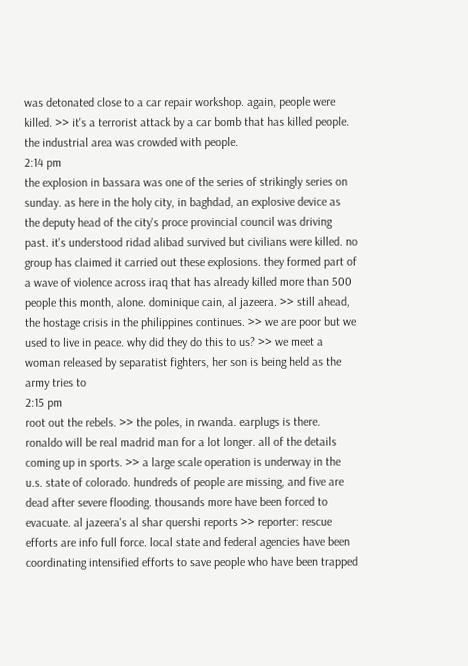was detonated close to a car repair workshop. again, people were killed. >> it's a terrorist attack by a car bomb that has killed people. the industrial area was crowded with people.
2:14 pm
the explosion in bassara was one of the series of strikingly series on sunday. as here in the holy city, in baghdad, an explosive device as the deputy head of the city's proce provincial council was driving past. it's understood ridad alibad survived but civilians were killed. no group has claimed it carried out these explosions. they formed part of a wave of violence across iraq that has already killed more than 500 people this month, alone. dominique cain, al jazeera. >> still ahead, the hostage crisis in the philippines continues. >> we are poor but we used to live in peace. why did they do this to us? >> we meet a woman released by separatist fighters, her son is being held as the army tries to
2:15 pm
root out the rebels. >> the poles, in rwanda. earplugs is there. ronaldo will be real madrid man for a lot longer. all of the details coming up in sports. >> a large scale operation is underway in the u.s. state of colorado. hundreds of people are missing, and five are dead after severe flooding. thousands more have been forced to evacuate. al jazeera's al shar quershi reports >> reporter: rescue efforts are info full force. local state and federal agencies have been coordinating intensified efforts to save people who have been trapped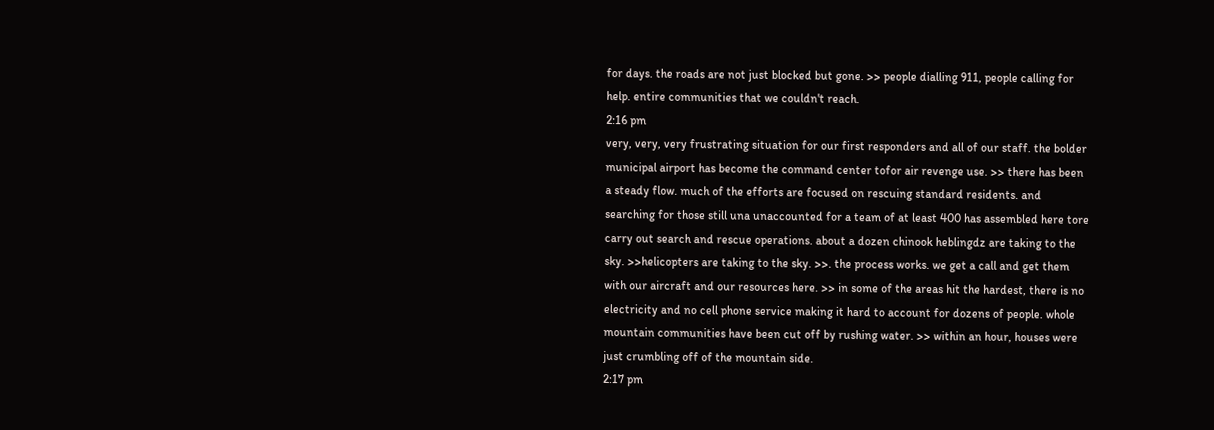for days. the roads are not just blocked but gone. >> people dialling 911, people calling for help. entire communities that we couldn't reach.
2:16 pm
very, very, very frustrating situation for our first responders and all of our staff. the bolder municipal airport has become the command center tofor air revenge use. >> there has been a steady flow. much of the efforts are focused on rescuing standard residents. and searching for those still una unaccounted for a team of at least 400 has assembled here tore carry out search and rescue operations. about a dozen chinook heblingdz are taking to the sky. >>helicopters are taking to the sky. >>. the process works. we get a call and get them with our aircraft and our resources here. >> in some of the areas hit the hardest, there is no electricity and no cell phone service making it hard to account for dozens of people. whole mountain communities have been cut off by rushing water. >> within an hour, houses were just crumbling off of the mountain side.
2:17 pm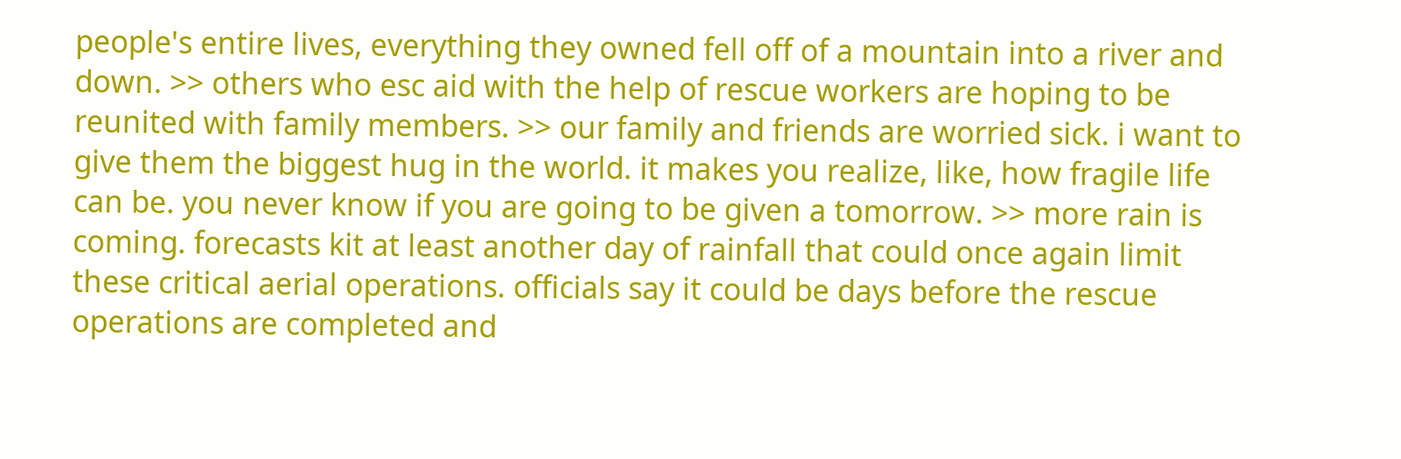people's entire lives, everything they owned fell off of a mountain into a river and down. >> others who esc aid with the help of rescue workers are hoping to be reunited with family members. >> our family and friends are worried sick. i want to give them the biggest hug in the world. it makes you realize, like, how fragile life can be. you never know if you are going to be given a tomorrow. >> more rain is coming. forecasts kit at least another day of rainfall that could once again limit these critical aerial operations. officials say it could be days before the rescue operations are completed and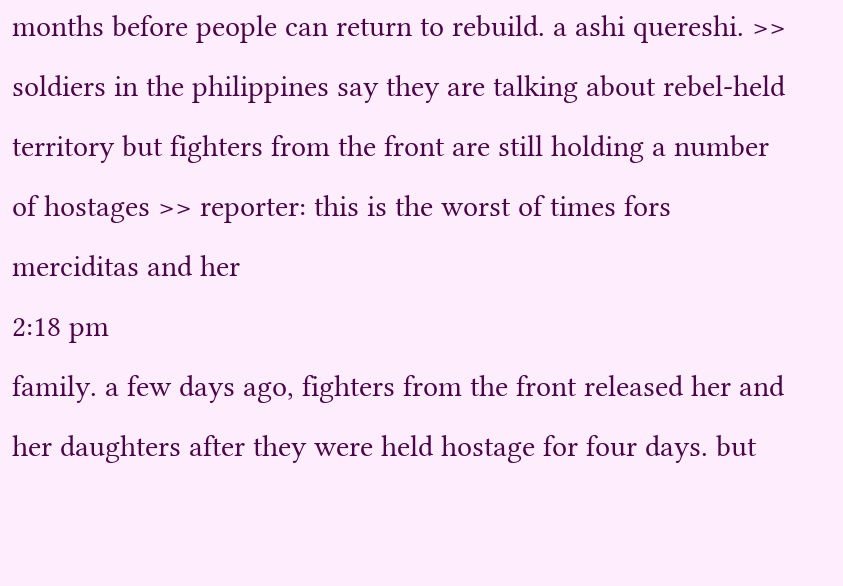months before people can return to rebuild. a ashi quereshi. >> soldiers in the philippines say they are talking about rebel-held territory but fighters from the front are still holding a number of hostages >> reporter: this is the worst of times fors merciditas and her
2:18 pm
family. a few days ago, fighters from the front released her and her daughters after they were held hostage for four days. but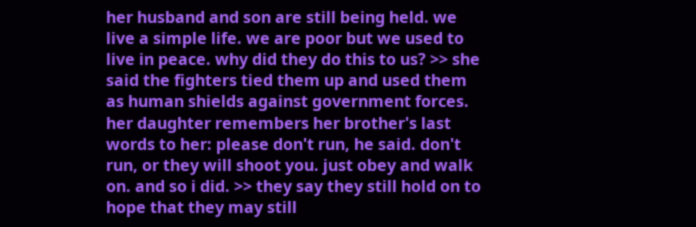her husband and son are still being held. we live a simple life. we are poor but we used to live in peace. why did they do this to us? >> she said the fighters tied them up and used them as human shields against government forces. her daughter remembers her brother's last words to her: please don't run, he said. don't run, or they will shoot you. just obey and walk on. and so i did. >> they say they still hold on to hope that they may still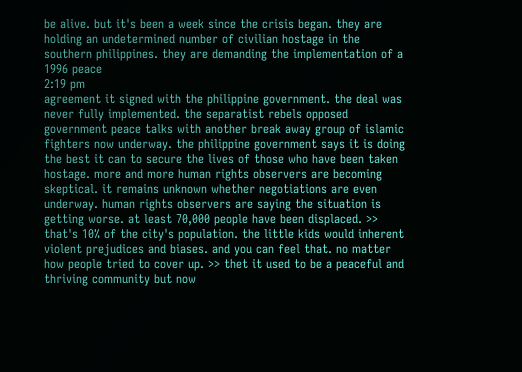be alive. but it's been a week since the crisis began. they are holding an undetermined number of civilian hostage in the southern philippines. they are demanding the implementation of a 1996 peace
2:19 pm
agreement it signed with the philippine government. the deal was never fully implemented. the separatist rebels opposed government peace talks with another break away group of islamic fighters now underway. the philippine government says it is doing the best it can to secure the lives of those who have been taken hostage. more and more human rights observers are becoming skeptical. it remains unknown whether negotiations are even underway. human rights observers are saying the situation is getting worse. at least 70,000 people have been displaced. >> that's 10% of the city's population. the little kids would inherent violent prejudices and biases. and you can feel that. no matter how people tried to cover up. >> thet it used to be a peaceful and thriving community but now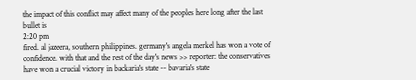the impact of this conflict may affect many of the peoples here long after the last bullet is
2:20 pm
fired. al jazeera, southern philippines. germany's angela merkel has won a vote of confidence. with that and the rest of the day's news >> reporter: the conservatives have won a crucial victory in backaria's state -- bavaria's state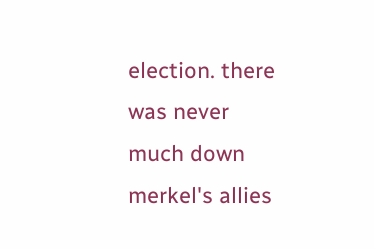election. there was never much down merkel's allies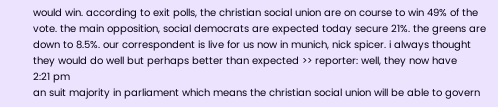would win. according to exit polls, the christian social union are on course to win 49% of the vote. the main opposition, social democrats are expected today secure 21%. the greens are down to 8.5%. our correspondent is live for us now in munich, nick spicer. i always thought they would do well but perhaps better than expected >> reporter: well, they now have
2:21 pm
an suit majority in parliament which means the christian social union will be able to govern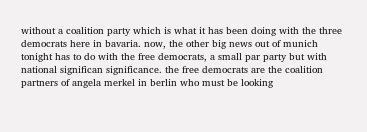without a coalition party which is what it has been doing with the three democrats here in bavaria. now, the other big news out of munich tonight has to do with the free democrats, a small par party but with national significan significance. the free democrats are the coalition partners of angela merkel in berlin who must be looking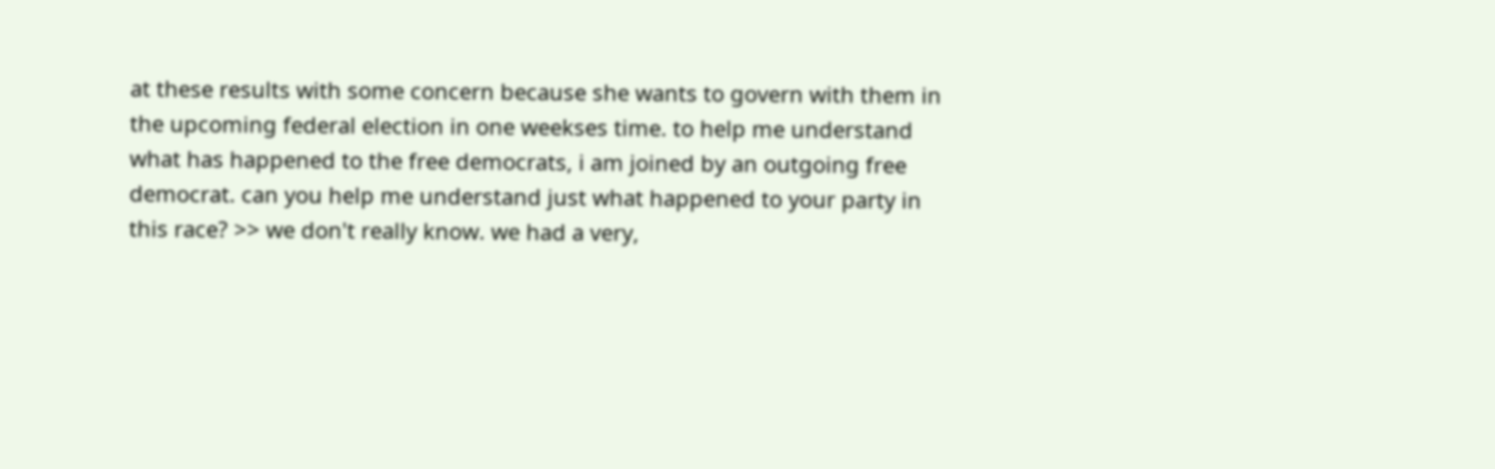at these results with some concern because she wants to govern with them in the upcoming federal election in one weekses time. to help me understand what has happened to the free democrats, i am joined by an outgoing free democrat. can you help me understand just what happened to your party in this race? >> we don't really know. we had a very,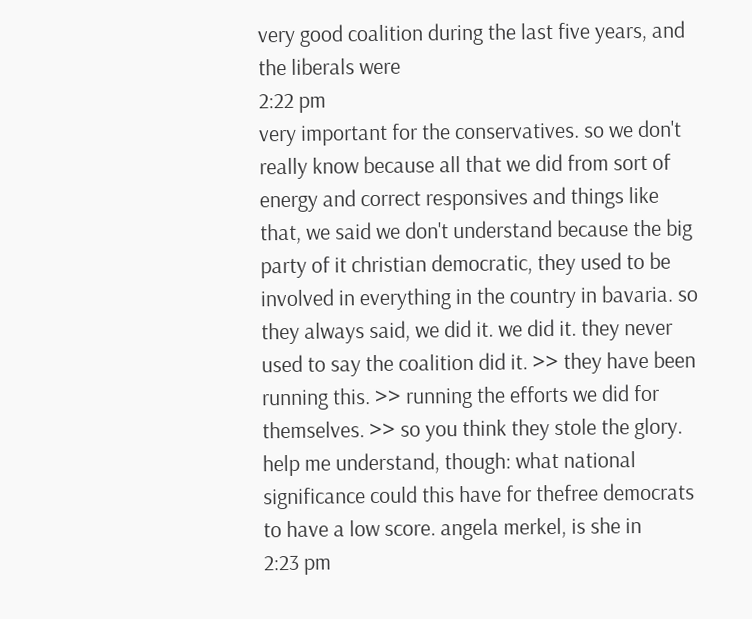very good coalition during the last five years, and the liberals were
2:22 pm
very important for the conservatives. so we don't really know because all that we did from sort of energy and correct responsives and things like that, we said we don't understand because the big party of it christian democratic, they used to be involved in everything in the country in bavaria. so they always said, we did it. we did it. they never used to say the coalition did it. >> they have been running this. >> running the efforts we did for themselves. >> so you think they stole the glory. help me understand, though: what national significance could this have for thefree democrats to have a low score. angela merkel, is she in
2:23 pm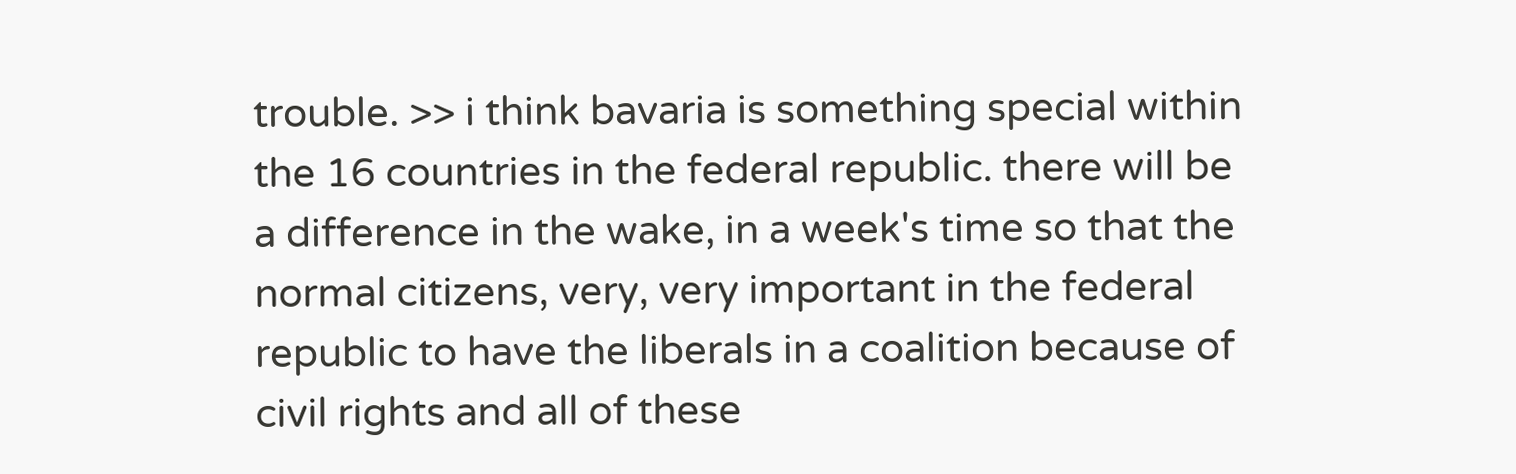trouble. >> i think bavaria is something special within the 16 countries in the federal republic. there will be a difference in the wake, in a week's time so that the normal citizens, very, very important in the federal republic to have the liberals in a coalition because of civil rights and all of these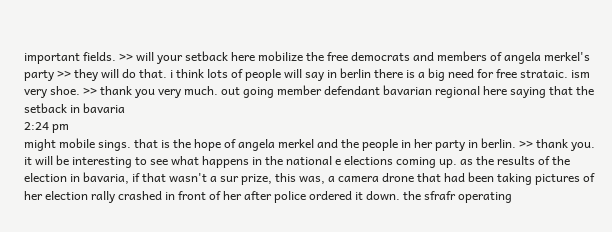important fields. >> will your setback here mobilize the free democrats and members of angela merkel's party >> they will do that. i think lots of people will say in berlin there is a big need for free strataic. ism very shoe. >> thank you very much. out going member defendant bavarian regional here saying that the setback in bavaria
2:24 pm
might mobile sings. that is the hope of angela merkel and the people in her party in berlin. >> thank you. it will be interesting to see what happens in the national e elections coming up. as the results of the election in bavaria, if that wasn't a sur prize, this was, a camera drone that had been taking pictures of her election rally crashed in front of her after police ordered it down. the sfrafr operating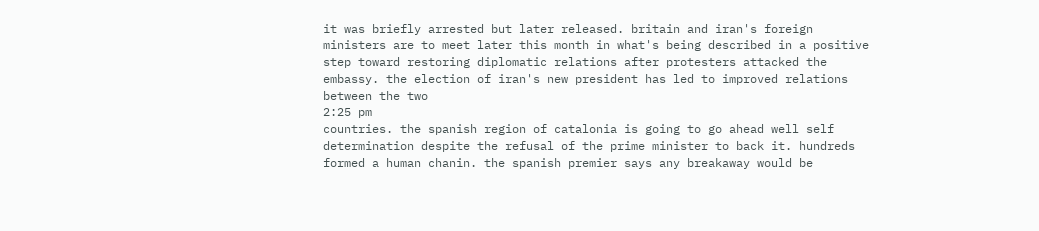it was briefly arrested but later released. britain and iran's foreign ministers are to meet later this month in what's being described in a positive step toward restoring diplomatic relations after protesters attacked the embassy. the election of iran's new president has led to improved relations between the two
2:25 pm
countries. the spanish region of catalonia is going to go ahead well self determination despite the refusal of the prime minister to back it. hundreds formed a human chanin. the spanish premier says any breakaway would be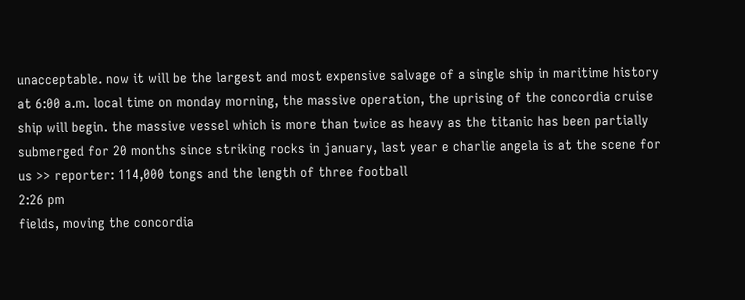unacceptable. now it will be the largest and most expensive salvage of a single ship in maritime history at 6:00 a.m. local time on monday morning, the massive operation, the uprising of the concordia cruise ship will begin. the massive vessel which is more than twice as heavy as the titanic has been partially submerged for 20 months since striking rocks in january, last year e charlie angela is at the scene for us >> reporter: 114,000 tongs and the length of three football
2:26 pm
fields, moving the concordia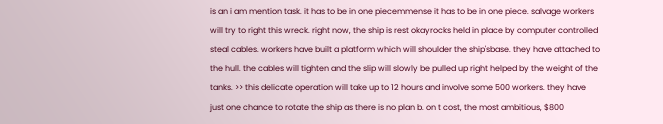is an i am mention task. it has to be in one piecemmense it has to be in one piece. salvage workers will try to right this wreck. right now, the ship is rest okayrocks held in place by computer controlled steal cables. workers have built a platform which will shoulder the ship'sbase. they have attached to the hull. the cables will tighten and the slip will slowly be pulled up right helped by the weight of the tanks. >> this delicate operation will take up to 12 hours and involve some 500 workers. they have just one chance to rotate the ship as there is no plan b. on t cost, the most ambitious, $800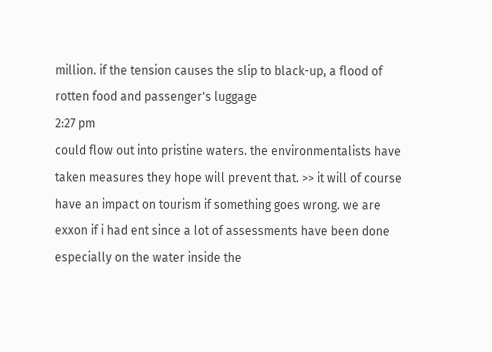million. if the tension causes the slip to black-up, a flood of rotten food and passenger's luggage
2:27 pm
could flow out into pristine waters. the environmentalists have taken measures they hope will prevent that. >> it will of course have an impact on tourism if something goes wrong. we are exxon if i had ent since a lot of assessments have been done especially on the water inside the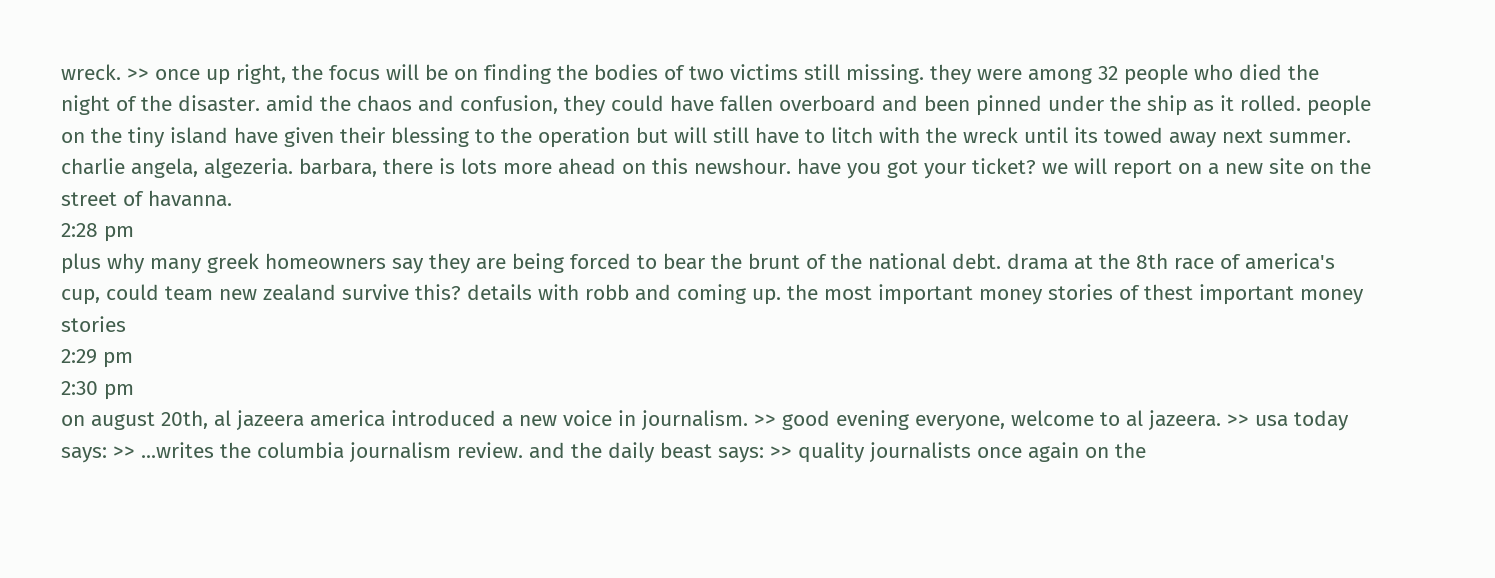wreck. >> once up right, the focus will be on finding the bodies of two victims still missing. they were among 32 people who died the night of the disaster. amid the chaos and confusion, they could have fallen overboard and been pinned under the ship as it rolled. people on the tiny island have given their blessing to the operation but will still have to litch with the wreck until its towed away next summer. charlie angela, algezeria. barbara, there is lots more ahead on this newshour. have you got your ticket? we will report on a new site on the street of havanna.
2:28 pm
plus why many greek homeowners say they are being forced to bear the brunt of the national debt. drama at the 8th race of america's cup, could team new zealand survive this? details with robb and coming up. the most important money stories of thest important money stories
2:29 pm
2:30 pm
on august 20th, al jazeera america introduced a new voice in journalism. >> good evening everyone, welcome to al jazeera. >> usa today says: >> ...writes the columbia journalism review. and the daily beast says: >> quality journalists once again on the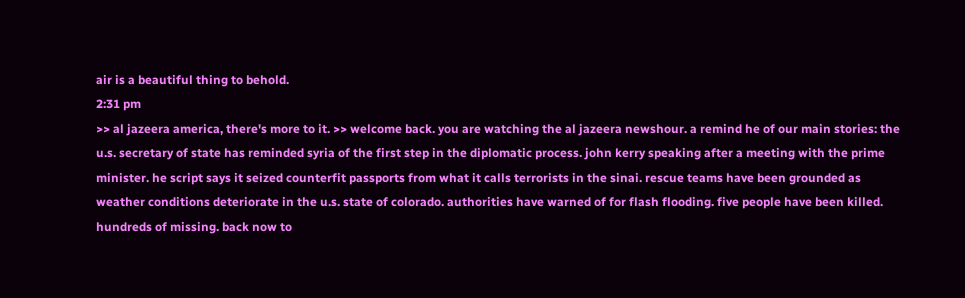air is a beautiful thing to behold.
2:31 pm
>> al jazeera america, there's more to it. >> welcome back. you are watching the al jazeera newshour. a remind he of our main stories: the u.s. secretary of state has reminded syria of the first step in the diplomatic process. john kerry speaking after a meeting with the prime minister. he script says it seized counterfit passports from what it calls terrorists in the sinai. rescue teams have been grounded as weather conditions deteriorate in the u.s. state of colorado. authorities have warned of for flash flooding. five people have been killed. hundreds of missing. back now to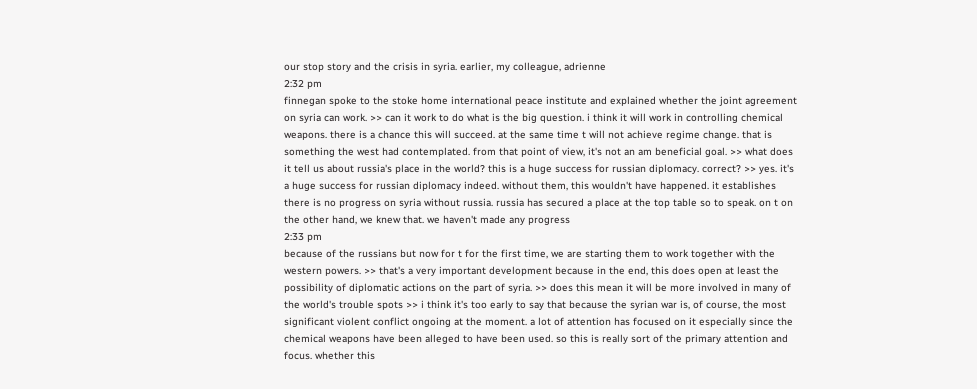our stop story and the crisis in syria. earlier, my colleague, adrienne
2:32 pm
finnegan spoke to the stoke home international peace institute and explained whether the joint agreement on syria can work. >> can it work to do what is the big question. i think it will work in controlling chemical weapons. there is a chance this will succeed. at the same time t will not achieve regime change. that is something the west had contemplated. from that point of view, it's not an am beneficial goal. >> what does it tell us about russia's place in the world? this is a huge success for russian diplomacy. correct? >> yes. it's a huge success for russian diplomacy indeed. without them, this wouldn't have happened. it establishes there is no progress on syria without russia. russia has secured a place at the top table so to speak. on t on the other hand, we knew that. we haven't made any progress
2:33 pm
because of the russians but now for t for the first time, we are starting them to work together with the western powers. >> that's a very important development because in the end, this does open at least the possibility of diplomatic actions on the part of syria. >> does this mean it will be more involved in many of the world's trouble spots >> i think it's too early to say that because the syrian war is, of course, the most significant violent conflict ongoing at the moment. a lot of attention has focused on it especially since the chemical weapons have been alleged to have been used. so this is really sort of the primary attention and focus. whether this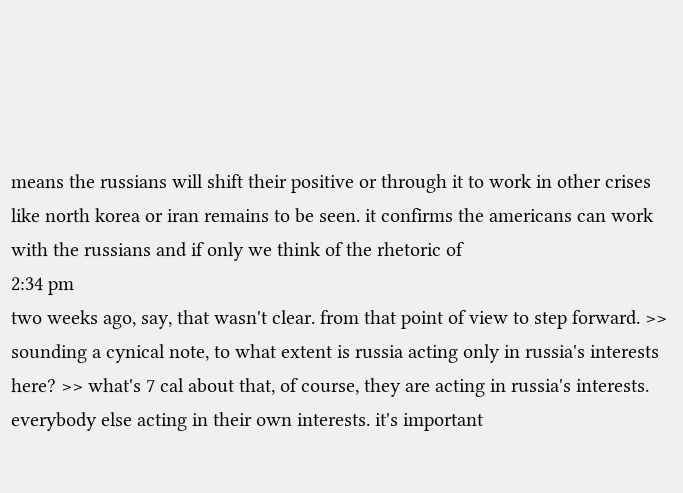means the russians will shift their positive or through it to work in other crises like north korea or iran remains to be seen. it confirms the americans can work with the russians and if only we think of the rhetoric of
2:34 pm
two weeks ago, say, that wasn't clear. from that point of view to step forward. >> sounding a cynical note, to what extent is russia acting only in russia's interests here? >> what's 7 cal about that, of course, they are acting in russia's interests. everybody else acting in their own interests. it's important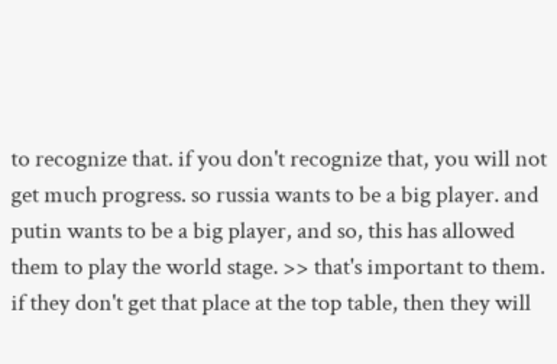to recognize that. if you don't recognize that, you will not get much progress. so russia wants to be a big player. and putin wants to be a big player, and so, this has allowed them to play the world stage. >> that's important to them. if they don't get that place at the top table, then they will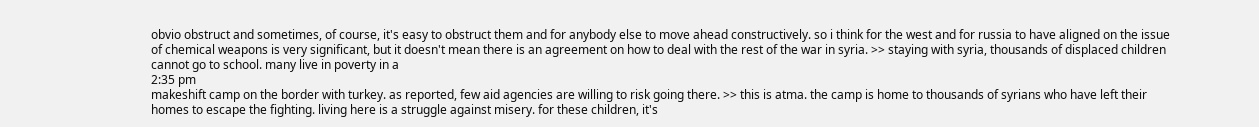obvio obstruct and sometimes, of course, it's easy to obstruct them and for anybody else to move ahead constructively. so i think for the west and for russia to have aligned on the issue of chemical weapons is very significant, but it doesn't mean there is an agreement on how to deal with the rest of the war in syria. >> staying with syria, thousands of displaced children cannot go to school. many live in poverty in a
2:35 pm
makeshift camp on the border with turkey. as reported, few aid agencies are willing to risk going there. >> this is atma. the camp is home to thousands of syrians who have left their homes to escape the fighting. living here is a struggle against misery. for these children, it's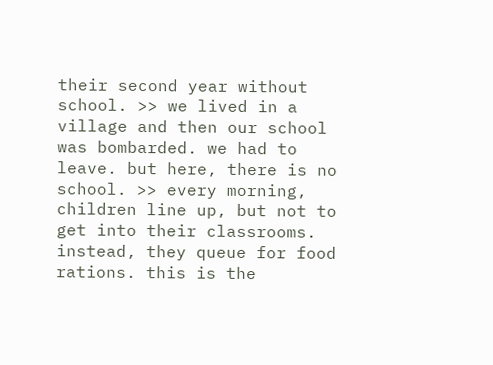their second year without school. >> we lived in a village and then our school was bombarded. we had to leave. but here, there is no school. >> every morning, children line up, but not to get into their classrooms. instead, they queue for food rations. this is the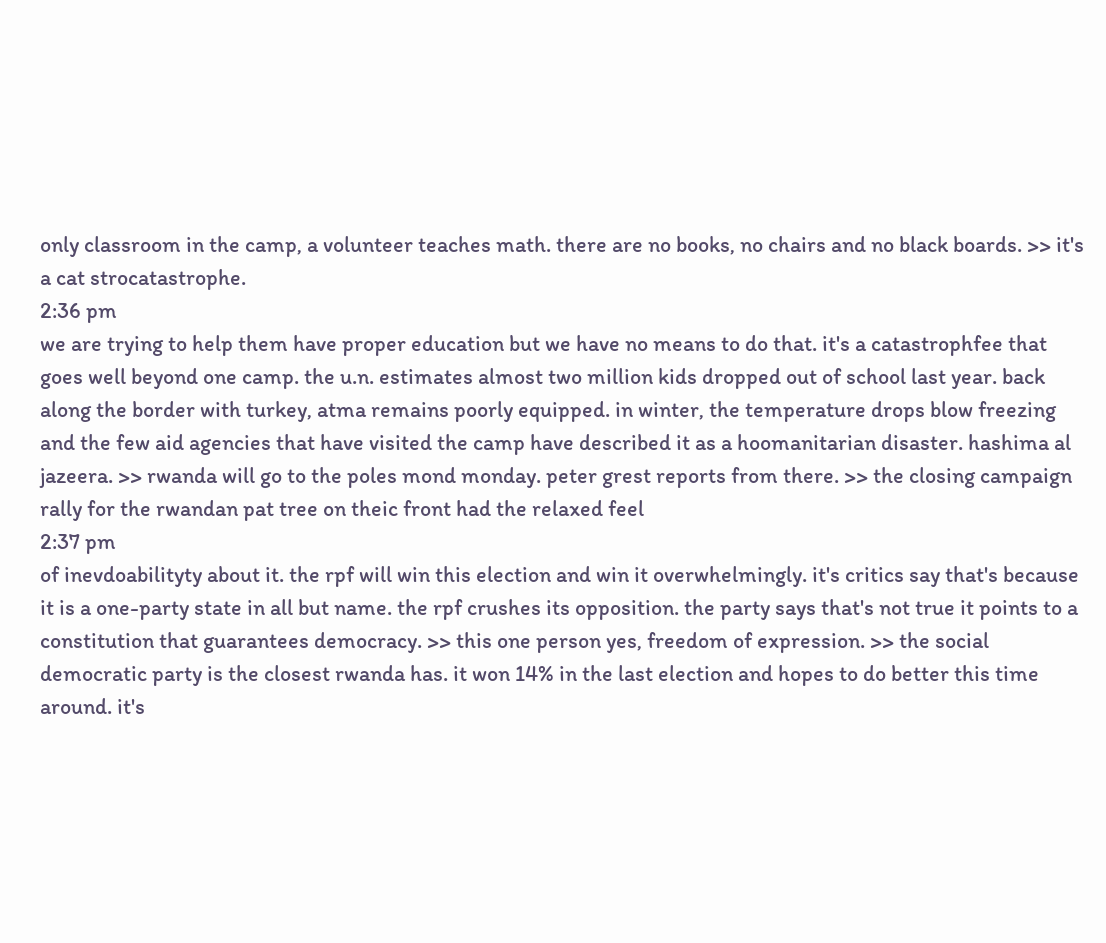only classroom in the camp, a volunteer teaches math. there are no books, no chairs and no black boards. >> it's a cat strocatastrophe.
2:36 pm
we are trying to help them have proper education but we have no means to do that. it's a catastrophfee that goes well beyond one camp. the u.n. estimates almost two million kids dropped out of school last year. back along the border with turkey, atma remains poorly equipped. in winter, the temperature drops blow freezing and the few aid agencies that have visited the camp have described it as a hoomanitarian disaster. hashima al jazeera. >> rwanda will go to the poles mond monday. peter grest reports from there. >> the closing campaign rally for the rwandan pat tree on theic front had the relaxed feel
2:37 pm
of inevdoabilityty about it. the rpf will win this election and win it overwhelmingly. it's critics say that's because it is a one-party state in all but name. the rpf crushes its opposition. the party says that's not true it points to a constitution that guarantees democracy. >> this one person yes, freedom of expression. >> the social democratic party is the closest rwanda has. it won 14% in the last election and hopes to do better this time around. it's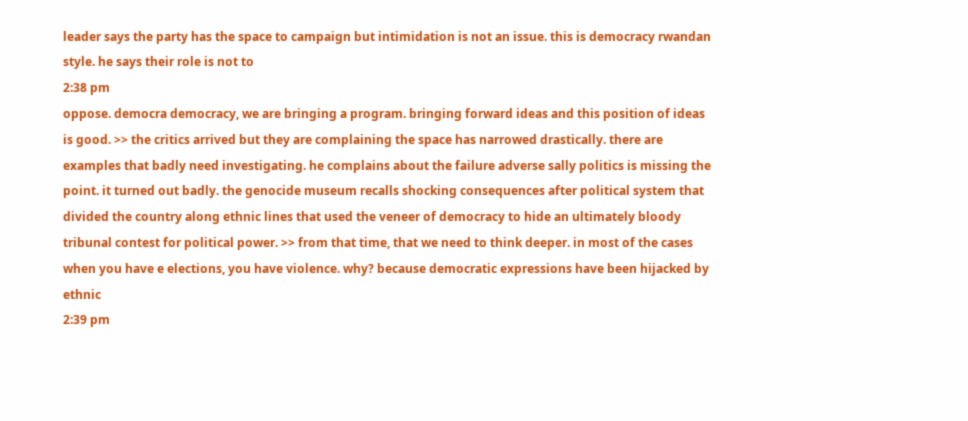leader says the party has the space to campaign but intimidation is not an issue. this is democracy rwandan style. he says their role is not to
2:38 pm
oppose. democra democracy, we are bringing a program. bringing forward ideas and this position of ideas is good. >> the critics arrived but they are complaining the space has narrowed drastically. there are examples that badly need investigating. he complains about the failure adverse sally politics is missing the point. it turned out badly. the genocide museum recalls shocking consequences after political system that divided the country along ethnic lines that used the veneer of democracy to hide an ultimately bloody tribunal contest for political power. >> from that time, that we need to think deeper. in most of the cases when you have e elections, you have violence. why? because democratic expressions have been hijacked by ethnic
2:39 pm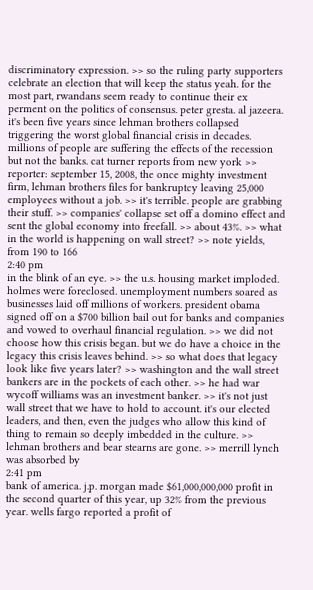discriminatory expression. >> so the ruling party supporters celebrate an election that will keep the status yeah. for the most part, rwandans seem ready to continue their ex perment on the politics of consensus. peter gresta. al jazeera. it's been five years since lehman brothers collapsed triggering the worst global financial crisis in decades. millions of people are suffering the effects of the recession but not the banks. cat turner reports from new york >> reporter: september 15, 2008, the once mighty investment firm, lehman brothers files for bankruptcy leaving 25,000 employees without a job. >> it's terrible. people are grabbing their stuff. >> companies' collapse set off a domino effect and sent the global economy into freefall. >> about 43%. >> what in the world is happening on wall street? >> note yields, from 190 to 166
2:40 pm
in the blink of an eye. >> the u.s. housing market imploded. holmes were foreclosed. unemployment numbers soared as businesses laid off millions of workers. president obama signed off on a $700 billion bail out for banks and companies and vowed to overhaul financial regulation. >> we did not choose how this crisis began. but we do have a choice in the legacy this crisis leaves behind. >> so what does that legacy look like five years later? >> washington and the wall street bankers are in the pockets of each other. >> he had war wycoff williams was an investment banker. >> it's not just wall street that we have to hold to account. it's our elected leaders, and then, even the judges who allow this kind of thing to remain so deeply imbedded in the culture. >> lehman brothers and bear stearns are gone. >> merrill lynch was absorbed by
2:41 pm
bank of america. j.p. morgan made $61,000,000,000 profit in the second quarter of this year, up 32% from the previous year. wells fargo reported a profit of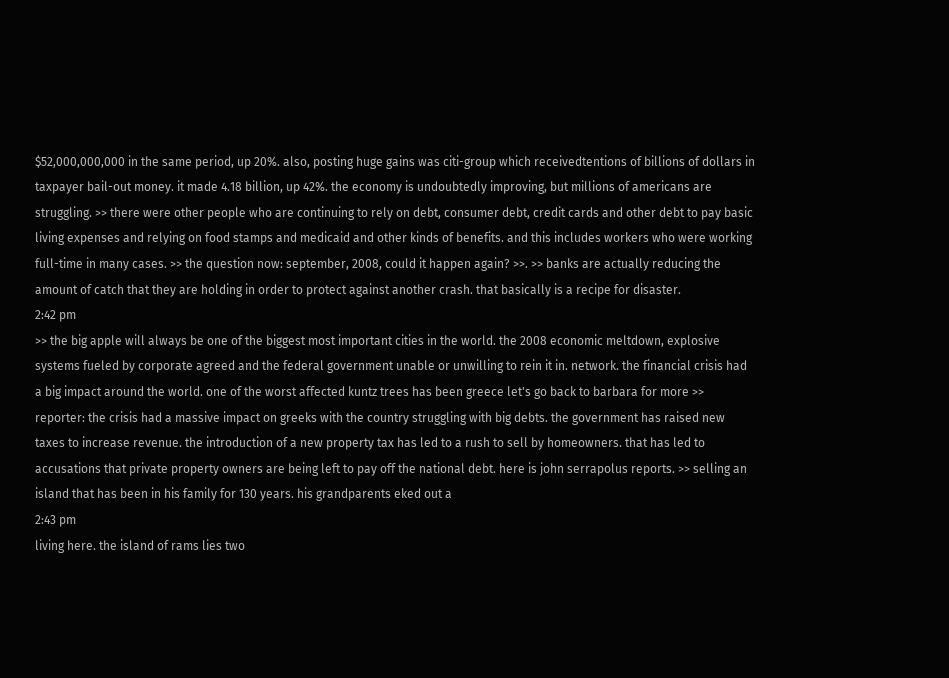$52,000,000,000 in the same period, up 20%. also, posting huge gains was citi-group which receivedtentions of billions of dollars in taxpayer bail-out money. it made 4.18 billion, up 42%. the economy is undoubtedly improving, but millions of americans are struggling. >> there were other people who are continuing to rely on debt, consumer debt, credit cards and other debt to pay basic living expenses and relying on food stamps and medicaid and other kinds of benefits. and this includes workers who were working full-time in many cases. >> the question now: september, 2008, could it happen again? >>. >> banks are actually reducing the amount of catch that they are holding in order to protect against another crash. that basically is a recipe for disaster.
2:42 pm
>> the big apple will always be one of the biggest most important cities in the world. the 2008 economic meltdown, explosive systems fueled by corporate agreed and the federal government unable or unwilling to rein it in. network. the financial crisis had a big impact around the world. one of the worst affected kuntz trees has been greece let's go back to barbara for more >> reporter: the crisis had a massive impact on greeks with the country struggling with big debts. the government has raised new taxes to increase revenue. the introduction of a new property tax has led to a rush to sell by homeowners. that has led to accusations that private property owners are being left to pay off the national debt. here is john serrapolus reports. >> selling an island that has been in his family for 130 years. his grandparents eked out a
2:43 pm
living here. the island of rams lies two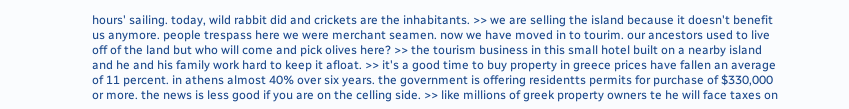hours' sailing. today, wild rabbit did and crickets are the inhabitants. >> we are selling the island because it doesn't benefit us anymore. people trespass here we were merchant seamen. now we have moved in to tourim. our ancestors used to live off of the land but who will come and pick olives here? >> the tourism business in this small hotel built on a nearby island and he and his family work hard to keep it afloat. >> it's a good time to buy property in greece prices have fallen an average of 11 percent. in athens almost 40% over six years. the government is offering residentts permits for purchase of $330,000 or more. the news is less good if you are on the celling side. >> like millions of greek property owners te he will face taxes on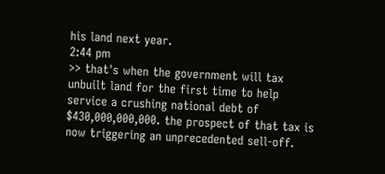his land next year.
2:44 pm
>> that's when the government will tax unbuilt land for the first time to help service a crushing national debt of $430,000,000,000. the prospect of that tax is now triggering an unprecedented sell-off.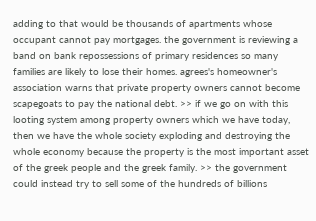adding to that would be thousands of apartments whose occupant cannot pay mortgages. the government is reviewing a band on bank repossessions of primary residences so many families are likely to lose their homes. agrees's homeowner's association warns that private property owners cannot become scapegoats to pay the national debt. >> if we go on with this looting system among property owners which we have today, then we have the whole society exploding and destroying the whole economy because the property is the most important asset of the greek people and the greek family. >> the government could instead try to sell some of the hundreds of billions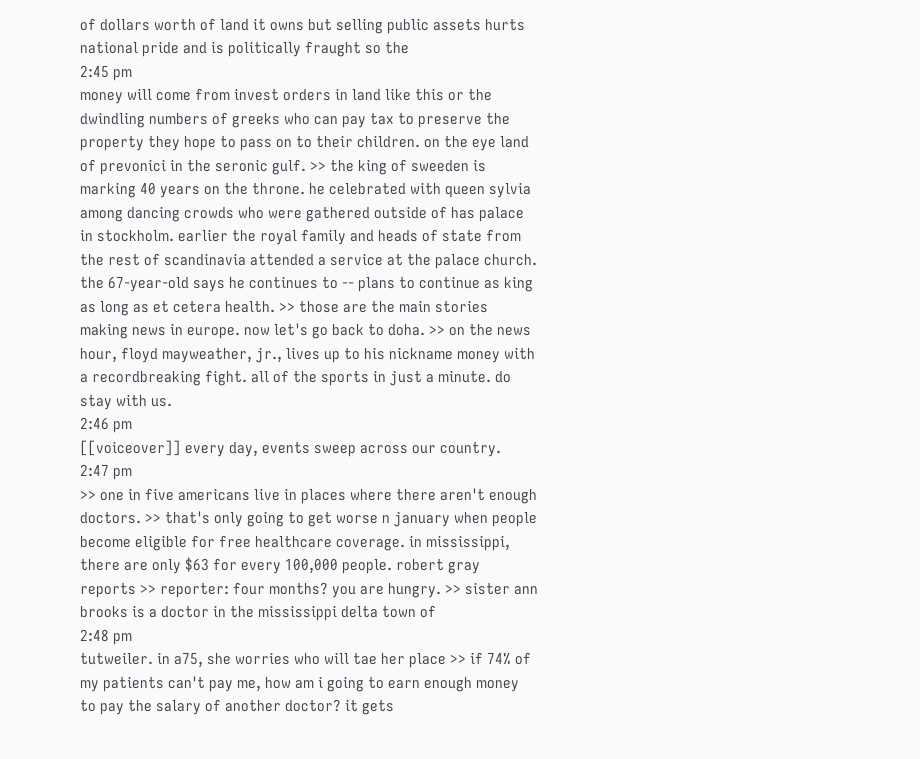of dollars worth of land it owns but selling public assets hurts national pride and is politically fraught so the
2:45 pm
money will come from invest orders in land like this or the dwindling numbers of greeks who can pay tax to preserve the property they hope to pass on to their children. on the eye land of prevonici in the seronic gulf. >> the king of sweeden is marking 40 years on the throne. he celebrated with queen sylvia among dancing crowds who were gathered outside of has palace in stockholm. earlier the royal family and heads of state from the rest of scandinavia attended a service at the palace church. the 67-year-old says he continues to -- plans to continue as king as long as et cetera health. >> those are the main stories making news in europe. now let's go back to doha. >> on the news hour, floyd mayweather, jr., lives up to his nickname money with a recordbreaking fight. all of the sports in just a minute. do stay with us.
2:46 pm
[[voiceover]] every day, events sweep across our country.
2:47 pm
>> one in five americans live in places where there aren't enough doctors. >> that's only going to get worse n january when people become eligible for free healthcare coverage. in mississippi, there are only $63 for every 100,000 people. robert gray reports >> reporter: four months? you are hungry. >> sister ann brooks is a doctor in the mississippi delta town of
2:48 pm
tutweiler. in a75, she worries who will tae her place >> if 74% of my patients can't pay me, how am i going to earn enough money to pay the salary of another doctor? it gets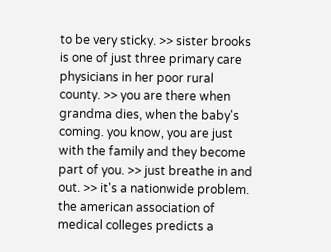to be very sticky. >> sister brooks is one of just three primary care physicians in her poor rural county. >> you are there when grandma dies, when the baby's coming. you know, you are just with the family and they become part of you. >> just breathe in and out. >> it's a nationwide problem. the american association of medical colleges predicts a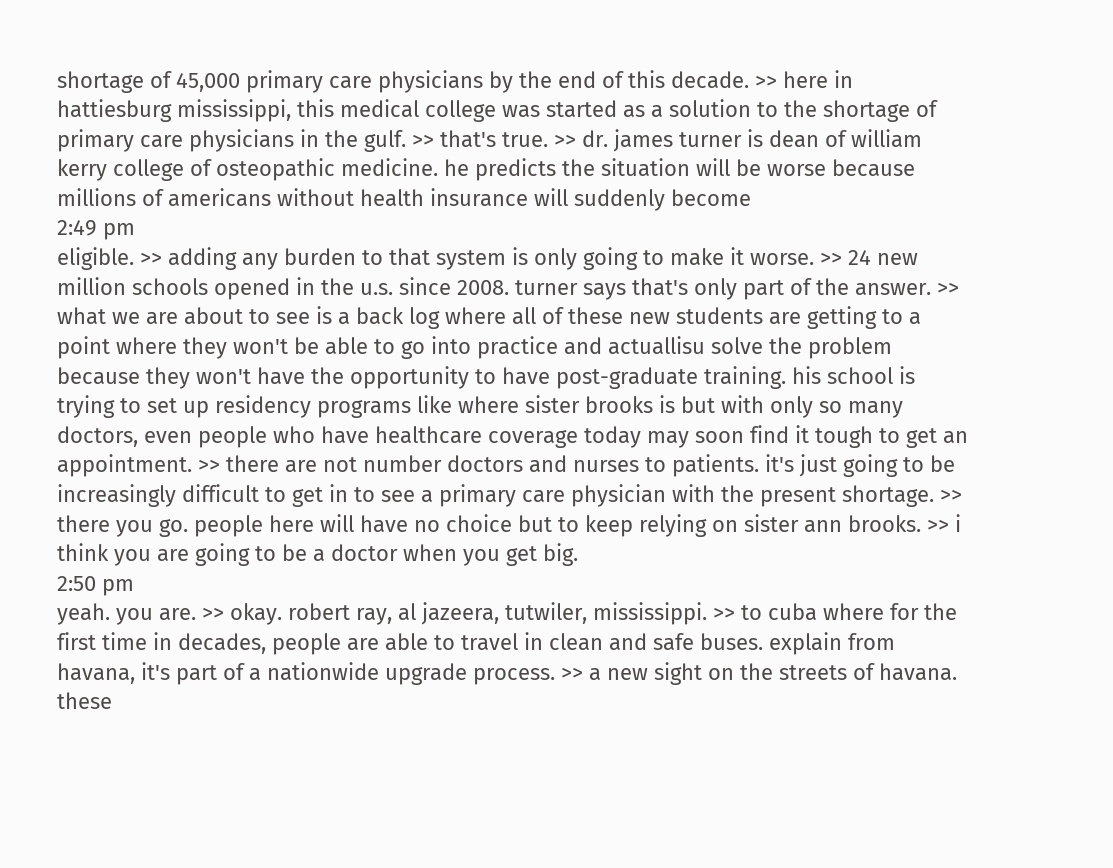shortage of 45,000 primary care physicians by the end of this decade. >> here in hattiesburg mississippi, this medical college was started as a solution to the shortage of primary care physicians in the gulf. >> that's true. >> dr. james turner is dean of william kerry college of osteopathic medicine. he predicts the situation will be worse because millions of americans without health insurance will suddenly become
2:49 pm
eligible. >> adding any burden to that system is only going to make it worse. >> 24 new million schools opened in the u.s. since 2008. turner says that's only part of the answer. >> what we are about to see is a back log where all of these new students are getting to a point where they won't be able to go into practice and actuallisu solve the problem because they won't have the opportunity to have post-graduate training. his school is trying to set up residency programs like where sister brooks is but with only so many doctors, even people who have healthcare coverage today may soon find it tough to get an appointment. >> there are not number doctors and nurses to patients. it's just going to be increasingly difficult to get in to see a primary care physician with the present shortage. >> there you go. people here will have no choice but to keep relying on sister ann brooks. >> i think you are going to be a doctor when you get big.
2:50 pm
yeah. you are. >> okay. robert ray, al jazeera, tutwiler, mississippi. >> to cuba where for the first time in decades, people are able to travel in clean and safe buses. explain from havana, it's part of a nationwide upgrade process. >> a new sight on the streets of havana. these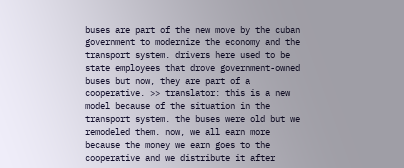buses are part of the new move by the cuban government to modernize the economy and the transport system. drivers here used to be state employees that drove government-owned buses but now, they are part of a cooperative. >> translator: this is a new model because of the situation in the transport system. the buses were old but we remodeled them. now, we all earn more because the money we earn goes to the cooperative and we distribute it after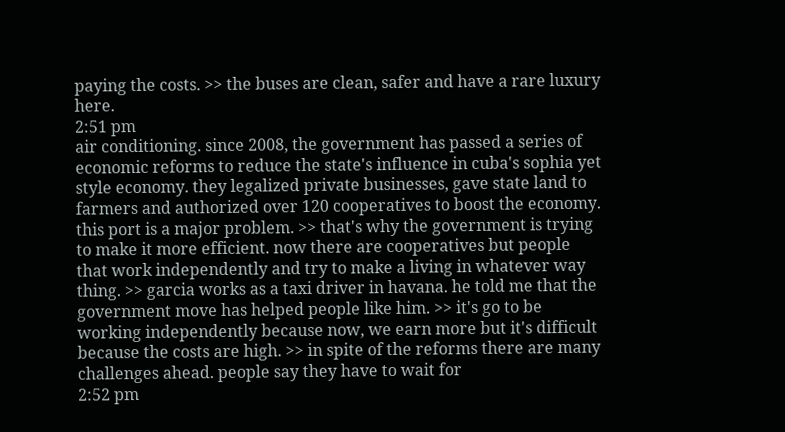paying the costs. >> the buses are clean, safer and have a rare luxury here.
2:51 pm
air conditioning. since 2008, the government has passed a series of economic reforms to reduce the state's influence in cuba's sophia yet style economy. they legalized private businesses, gave state land to farmers and authorized over 120 cooperatives to boost the economy. this port is a major problem. >> that's why the government is trying to make it more efficient. now there are cooperatives but people that work independently and try to make a living in whatever way thing. >> garcia works as a taxi driver in havana. he told me that the government move has helped people like him. >> it's go to be working independently because now, we earn more but it's difficult because the costs are high. >> in spite of the reforms there are many challenges ahead. people say they have to wait for
2:52 pm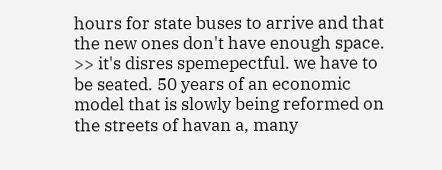hours for state buses to arrive and that the new ones don't have enough space. >> it's disres spemepectful. we have to be seated. 50 years of an economic model that is slowly being reformed on the streets of havan a, many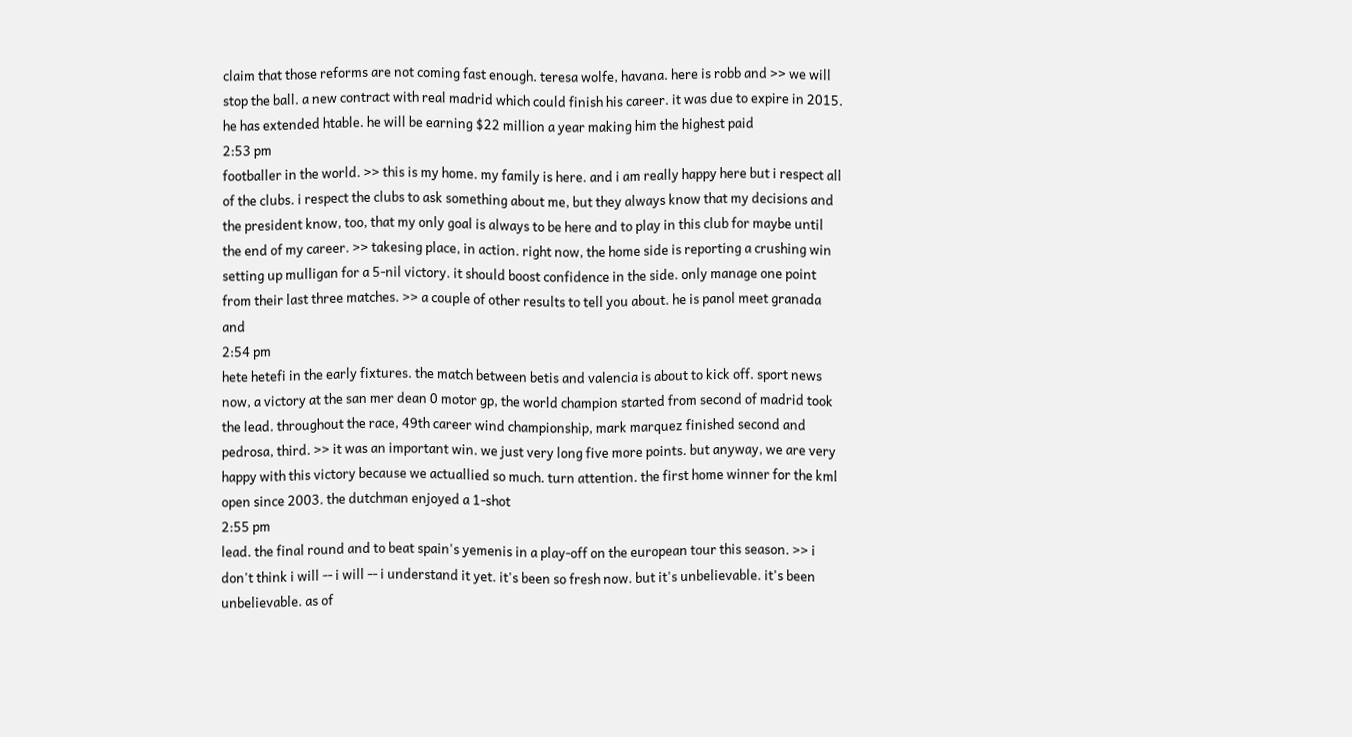claim that those reforms are not coming fast enough. teresa wolfe, havana. here is robb and >> we will stop the ball. a new contract with real madrid which could finish his career. it was due to expire in 2015. he has extended htable. he will be earning $22 million a year making him the highest paid
2:53 pm
footballer in the world. >> this is my home. my family is here. and i am really happy here but i respect all of the clubs. i respect the clubs to ask something about me, but they always know that my decisions and the president know, too, that my only goal is always to be here and to play in this club for maybe until the end of my career. >> takesing place, in action. right now, the home side is reporting a crushing win setting up mulligan for a 5-nil victory. it should boost confidence in the side. only manage one point from their last three matches. >> a couple of other results to tell you about. he is panol meet granada and
2:54 pm
hete hetefi in the early fixtures. the match between betis and valencia is about to kick off. sport news now, a victory at the san mer dean 0 motor gp, the world champion started from second of madrid took the lead. throughout the race, 49th career wind championship, mark marquez finished second and pedrosa, third. >> it was an important win. we just very long five more points. but anyway, we are very happy with this victory because we actuallied so much. turn attention. the first home winner for the kml open since 2003. the dutchman enjoyed a 1-shot
2:55 pm
lead. the final round and to beat spain's yemenis in a play-off on the european tour this season. >> i don't think i will -- i will -- i understand it yet. it's been so fresh now. but it's unbelievable. it's been unbelievable. as of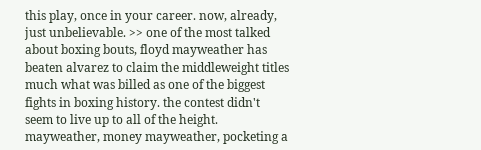this play, once in your career. now, already, just unbelievable. >> one of the most talked about boxing bouts, floyd mayweather has beaten alvarez to claim the middleweight titles much what was billed as one of the biggest fights in boxing history. the contest didn't seem to live up to all of the height. mayweather, money mayweather, pocketing a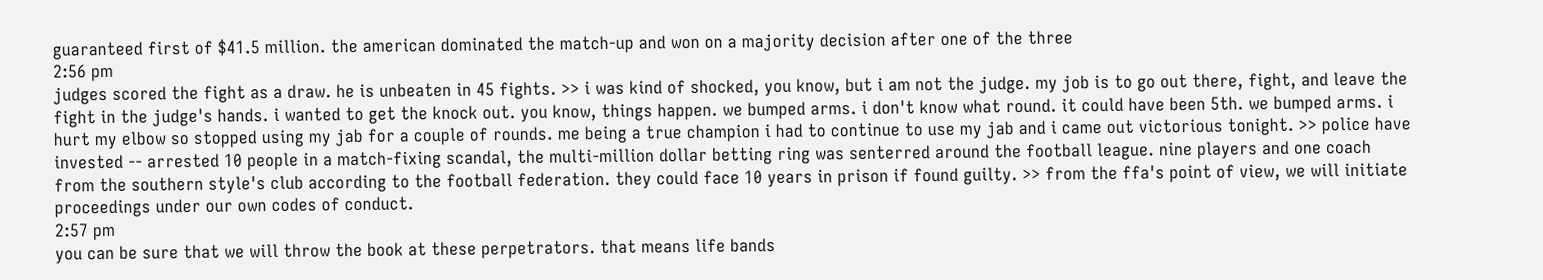guaranteed first of $41.5 million. the american dominated the match-up and won on a majority decision after one of the three
2:56 pm
judges scored the fight as a draw. he is unbeaten in 45 fights. >> i was kind of shocked, you know, but i am not the judge. my job is to go out there, fight, and leave the fight in the judge's hands. i wanted to get the knock out. you know, things happen. we bumped arms. i don't know what round. it could have been 5th. we bumped arms. i hurt my elbow so stopped using my jab for a couple of rounds. me being a true champion i had to continue to use my jab and i came out victorious tonight. >> police have invested -- arrested 10 people in a match-fixing scandal, the multi-million dollar betting ring was senterred around the football league. nine players and one coach from the southern style's club according to the football federation. they could face 10 years in prison if found guilty. >> from the ffa's point of view, we will initiate proceedings under our own codes of conduct.
2:57 pm
you can be sure that we will throw the book at these perpetrators. that means life bands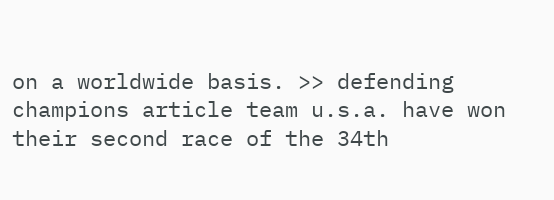on a worldwide basis. >> defending champions article team u.s.a. have won their second race of the 34th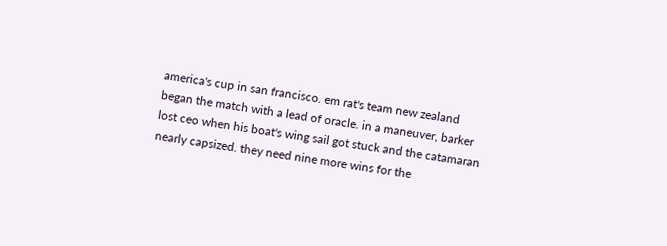america's cup in san francisco. em rat's team new zealand began the match with a lead of oracle. in a maneuver, barker lost ceo when his boat's wing sail got stuck and the catamaran nearly capsized. they need nine more wins for the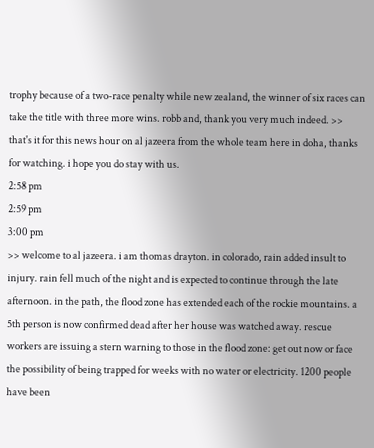trophy because of a two-race penalty while new zealand, the winner of six races can take the title with three more wins. robb and, thank you very much indeed. >> that's it for this news hour on al jazeera from the whole team here in doha, thanks for watching. i hope you do stay with us.
2:58 pm
2:59 pm
3:00 pm
>> welcome to al jazeera. i am thomas drayton. in colorado, rain added insult to injury. rain fell much of the night and is expected to continue through the late afternoon. in the path, the flood zone has extended each of the rockie mountains. a 5th person is now confirmed dead after her house was watched away. rescue workers are issuing a stern warning to those in the flood zone: get out now or face the possibility of being trapped for weeks with no water or electricity. 1200 people have been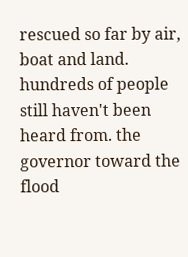rescued so far by air, boat and land. hundreds of people still haven't been heard from. the governor toward the flood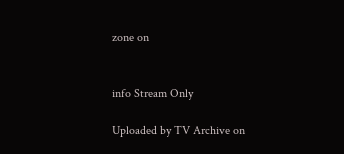zone on


info Stream Only

Uploaded by TV Archive on